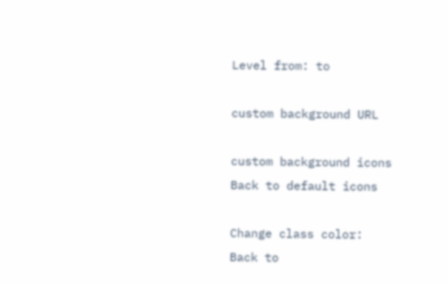Level from: to

custom background URL

custom background icons
Back to default icons

Change class color:
Back to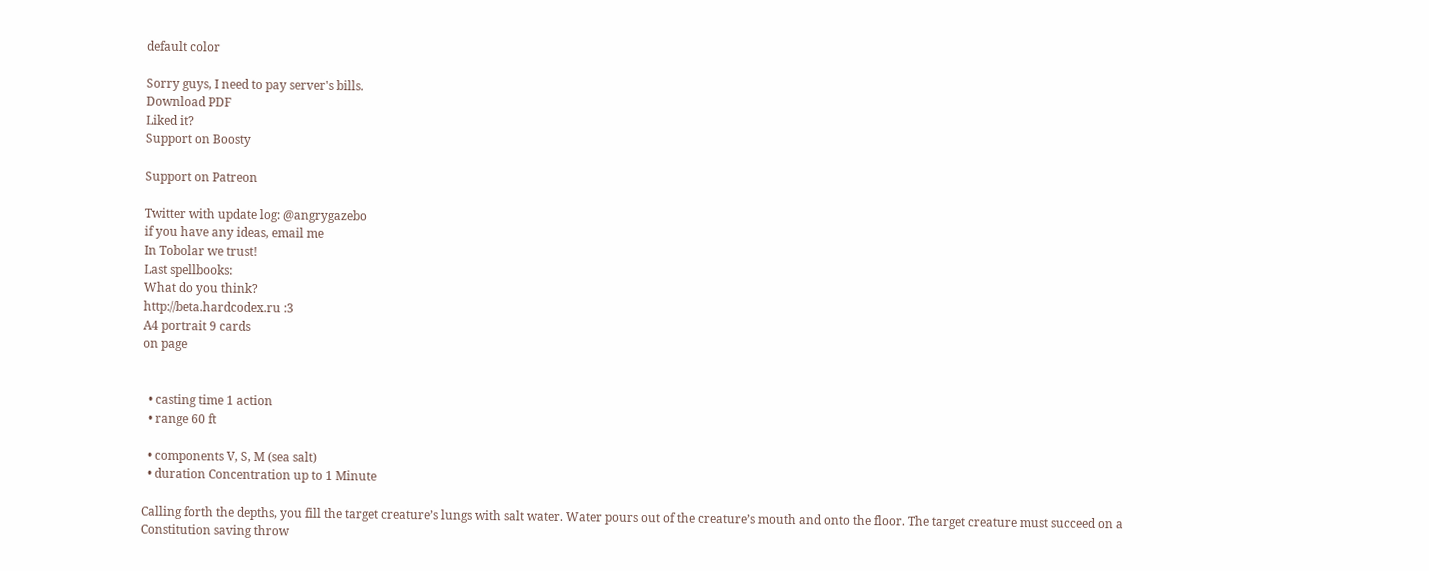default color

Sorry guys, I need to pay server's bills.
Download PDF
Liked it?
Support on Boosty

Support on Patreon

Twitter with update log: @angrygazebo
if you have any ideas, email me
In Tobolar we trust!
Last spellbooks:
What do you think?
http://beta.hardcodex.ru :3
A4 portrait 9 cards
on page


  • casting time 1 action
  • range 60 ft

  • components V, S, M (sea salt)
  • duration Concentration up to 1 Minute

Calling forth the depths, you fill the target creature’s lungs with salt water. Water pours out of the creature’s mouth and onto the floor. The target creature must succeed on a Constitution saving throw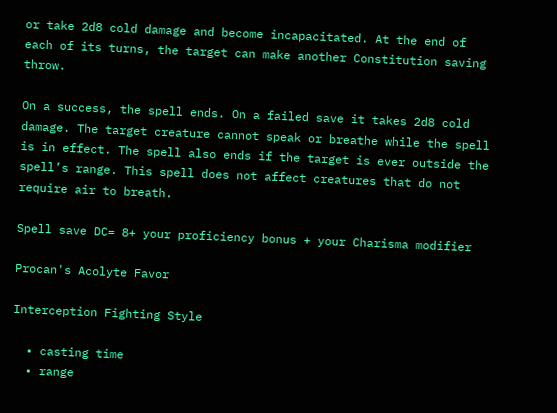or take 2d8 cold damage and become incapacitated. At the end of each of its turns, the target can make another Constitution saving throw.

On a success, the spell ends. On a failed save it takes 2d8 cold damage. The target creature cannot speak or breathe while the spell is in effect. The spell also ends if the target is ever outside the spell’s range. This spell does not affect creatures that do not require air to breath.

Spell save DC= 8+ your proficiency bonus + your Charisma modifier

Procan's Acolyte Favor

Interception Fighting Style

  • casting time
  • range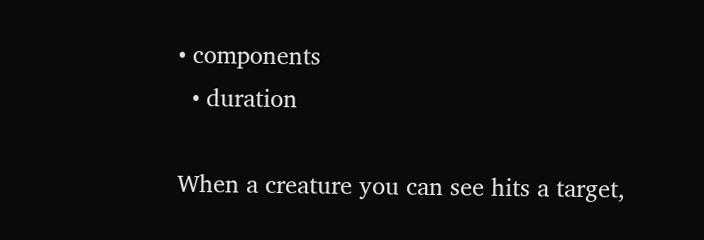• components
  • duration

When a creature you can see hits a target,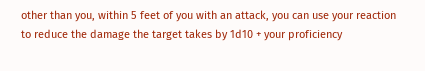other than you, within 5 feet of you with an attack, you can use your reaction to reduce the damage the target takes by 1d10 + your proficiency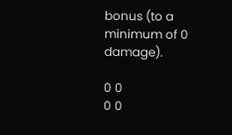bonus (to a minimum of 0 damage).

0 0
0 0